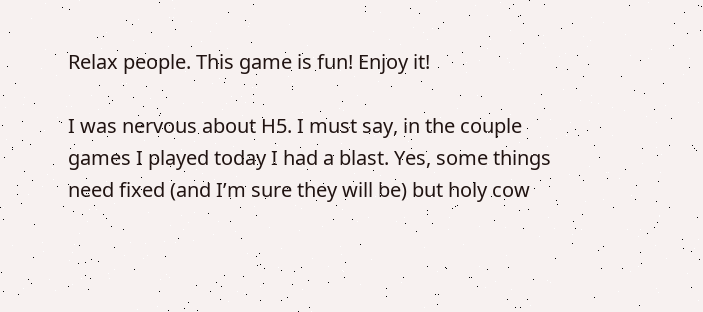Relax people. This game is fun! Enjoy it!

I was nervous about H5. I must say, in the couple games I played today I had a blast. Yes, some things need fixed (and I’m sure they will be) but holy cow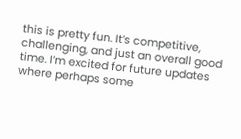this is pretty fun. It’s competitive, challenging, and just an overall good time. I’m excited for future updates where perhaps some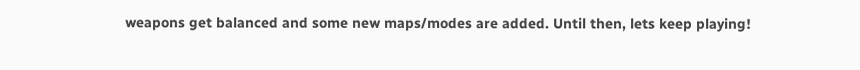weapons get balanced and some new maps/modes are added. Until then, lets keep playing!